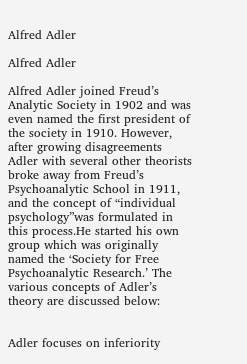Alfred Adler

Alfred Adler

Alfred Adler joined Freud’s Analytic Society in 1902 and was even named the first president of the society in 1910. However, after growing disagreements Adler with several other theorists broke away from Freud’s Psychoanalytic School in 1911, and the concept of “individual psychology”was formulated in this process.He started his own group which was originally named the ‘Society for Free Psychoanalytic Research.’ The various concepts of Adler’s theory are discussed below:


Adler focuses on inferiority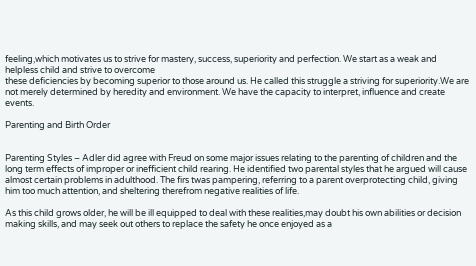feeling,which motivates us to strive for mastery, success, superiority and perfection. We start as a weak and helpless child and strive to overcome
these deficiencies by becoming superior to those around us. He called this struggle a striving for superiority.We are not merely determined by heredity and environment. We have the capacity to interpret, influence and create events.

Parenting and Birth Order


Parenting Styles – Adler did agree with Freud on some major issues relating to the parenting of children and the long term effects of improper or inefficient child rearing. He identified two parental styles that he argued will cause almost certain problems in adulthood. The firs twas pampering, referring to a parent overprotecting child, giving
him too much attention, and sheltering therefrom negative realities of life.

As this child grows older, he will be ill equipped to deal with these realities,may doubt his own abilities or decision making skills, and may seek out others to replace the safety he once enjoyed as a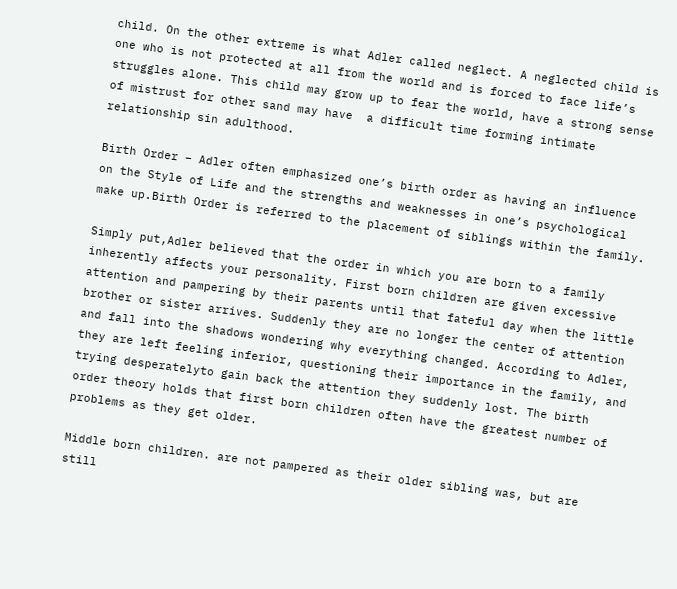child. On the other extreme is what Adler called neglect. A neglected child is one who is not protected at all from the world and is forced to face life’s struggles alone. This child may grow up to fear the world, have a strong sense of mistrust for other sand may have  a difficult time forming intimate relationship sin adulthood.

Birth Order – Adler often emphasized one’s birth order as having an influence on the Style of Life and the strengths and weaknesses in one’s psychological make up.Birth Order is referred to the placement of siblings within the family.

Simply put,Adler believed that the order in which you are born to a family inherently affects your personality. First born children are given excessive attention and pampering by their parents until that fateful day when the little brother or sister arrives. Suddenly they are no longer the center of attention and fall into the shadows wondering why everything changed. According to Adler, they are left feeling inferior, questioning their importance in the family, and trying desperatelyto gain back the attention they suddenly lost. The birth order theory holds that first born children often have the greatest number of problems as they get older.

Middle born children. are not pampered as their older sibling was, but are still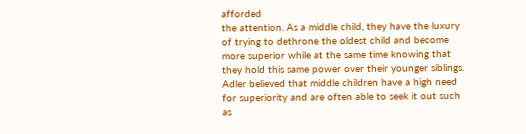afforded
the attention. As a middle child, they have the luxury of trying to dethrone the oldest child and become more superior while at the same time knowing that they hold this same power over their younger siblings. Adler believed that middle children have a high need for superiority and are often able to seek it out such as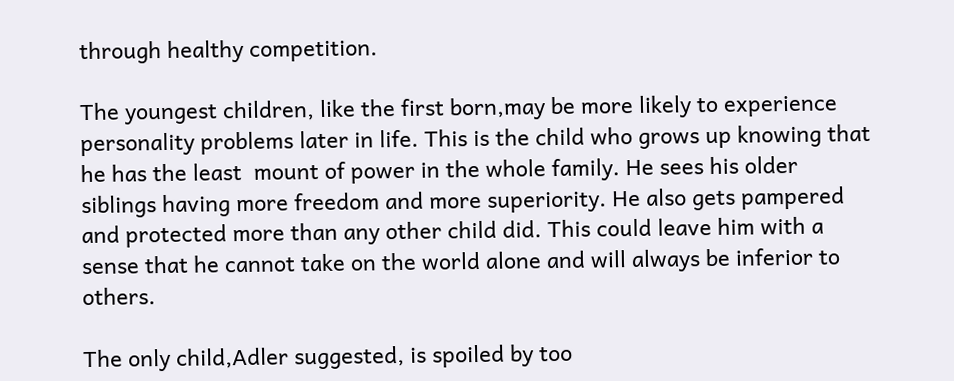through healthy competition.

The youngest children, like the first born,may be more likely to experience personality problems later in life. This is the child who grows up knowing that he has the least  mount of power in the whole family. He sees his older siblings having more freedom and more superiority. He also gets pampered and protected more than any other child did. This could leave him with a sense that he cannot take on the world alone and will always be inferior to others.

The only child,Adler suggested, is spoiled by too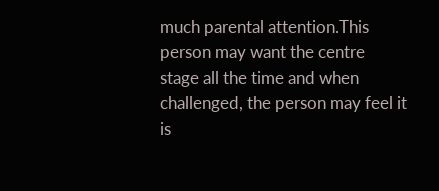much parental attention.This person may want the centre stage all the time and when challenged, the person may feel it is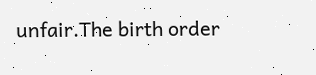unfair.The birth order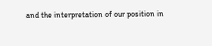and the interpretation of our position in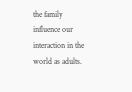the family influence our  interaction in the world as adults.